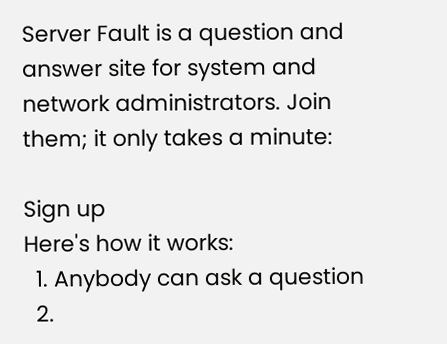Server Fault is a question and answer site for system and network administrators. Join them; it only takes a minute:

Sign up
Here's how it works:
  1. Anybody can ask a question
  2.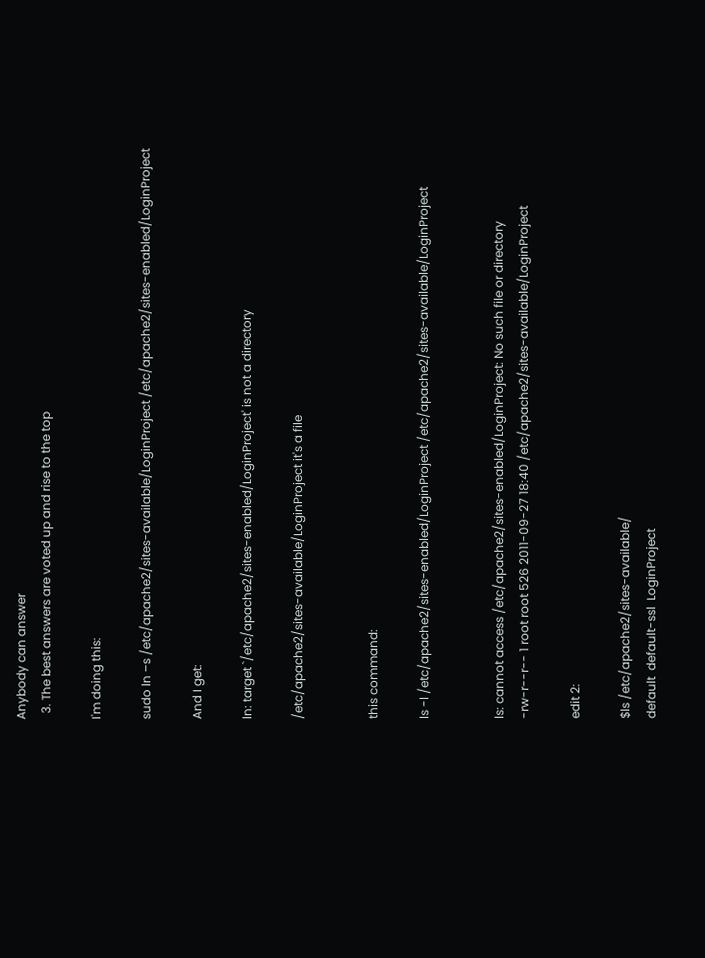Anybody can answer
  3. The best answers are voted up and rise to the top

I'm doing this:

sudo ln –s /etc/apache2/sites-available/LoginProject /etc/apache2/sites-enabled/LoginProject

And I get:

ln: target `/etc/apache2/sites-enabled/LoginProject' is not a directory

/etc/apache2/sites-available/LoginProject it's a file


this command:

ls -l /etc/apache2/sites-enabled/LoginProject /etc/apache2/sites-available/LoginProject


ls: cannot access /etc/apache2/sites-enabled/LoginProject: No such file or directory
-rw-r--r-- 1 root root 526 2011-09-27 18:40 /etc/apache2/sites-available/LoginProject

edit 2:

$ls /etc/apache2/sites-available/
default  default-ssl  LoginProject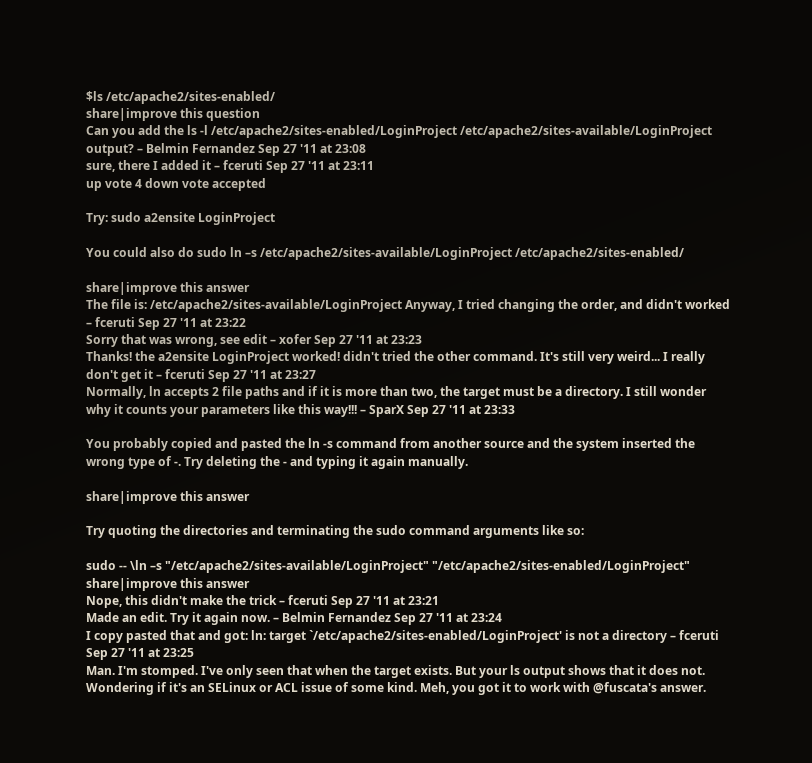$ls /etc/apache2/sites-enabled/
share|improve this question
Can you add the ls -l /etc/apache2/sites-enabled/LoginProject /etc/apache2/sites-available/LoginProject output? – Belmin Fernandez Sep 27 '11 at 23:08
sure, there I added it – fceruti Sep 27 '11 at 23:11
up vote 4 down vote accepted

Try: sudo a2ensite LoginProject

You could also do sudo ln –s /etc/apache2/sites-available/LoginProject /etc/apache2/sites-enabled/

share|improve this answer
The file is: /etc/apache2/sites-available/LoginProject Anyway, I tried changing the order, and didn't worked – fceruti Sep 27 '11 at 23:22
Sorry that was wrong, see edit – xofer Sep 27 '11 at 23:23
Thanks! the a2ensite LoginProject worked! didn't tried the other command. It's still very weird... I really don't get it – fceruti Sep 27 '11 at 23:27
Normally, ln accepts 2 file paths and if it is more than two, the target must be a directory. I still wonder why it counts your parameters like this way!!! – SparX Sep 27 '11 at 23:33

You probably copied and pasted the ln -s command from another source and the system inserted the wrong type of -. Try deleting the - and typing it again manually.

share|improve this answer

Try quoting the directories and terminating the sudo command arguments like so:

sudo -- \ln –s "/etc/apache2/sites-available/LoginProject" "/etc/apache2/sites-enabled/LoginProject"
share|improve this answer
Nope, this didn't make the trick – fceruti Sep 27 '11 at 23:21
Made an edit. Try it again now. – Belmin Fernandez Sep 27 '11 at 23:24
I copy pasted that and got: ln: target `/etc/apache2/sites-enabled/LoginProject' is not a directory – fceruti Sep 27 '11 at 23:25
Man. I'm stomped. I've only seen that when the target exists. But your ls output shows that it does not. Wondering if it's an SELinux or ACL issue of some kind. Meh, you got it to work with @fuscata's answer.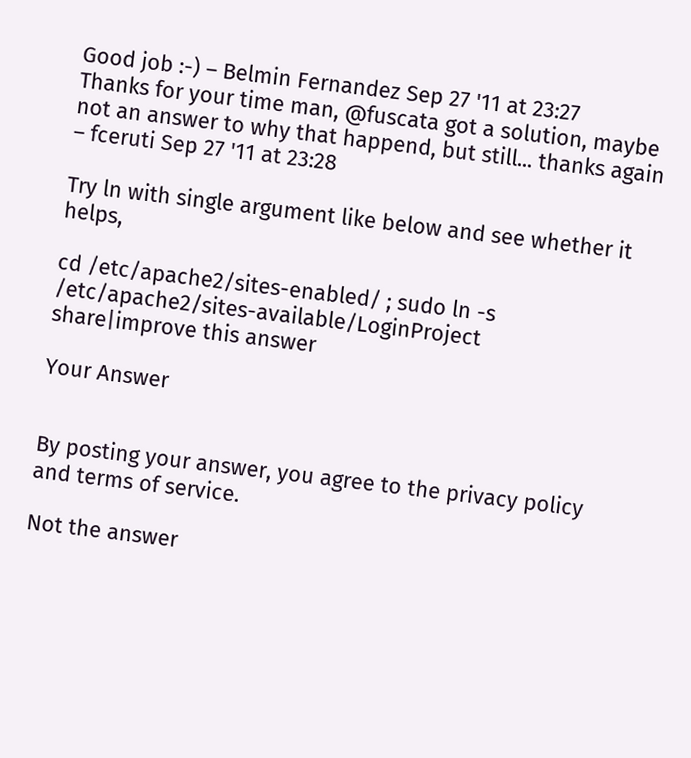Good job :-) – Belmin Fernandez Sep 27 '11 at 23:27
Thanks for your time man, @fuscata got a solution, maybe not an answer to why that happend, but still... thanks again – fceruti Sep 27 '11 at 23:28

Try ln with single argument like below and see whether it helps,

cd /etc/apache2/sites-enabled/ ; sudo ln -s /etc/apache2/sites-available/LoginProject
share|improve this answer

Your Answer


By posting your answer, you agree to the privacy policy and terms of service.

Not the answer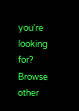you're looking for? Browse other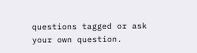questions tagged or ask your own question.